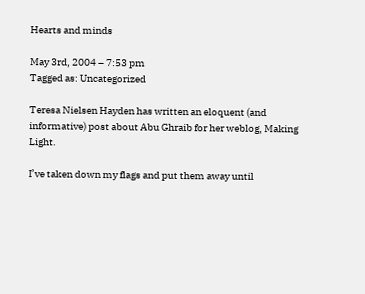Hearts and minds

May 3rd, 2004 – 7:53 pm
Tagged as: Uncategorized

Teresa Nielsen Hayden has written an eloquent (and informative) post about Abu Ghraib for her weblog, Making Light.

I’ve taken down my flags and put them away until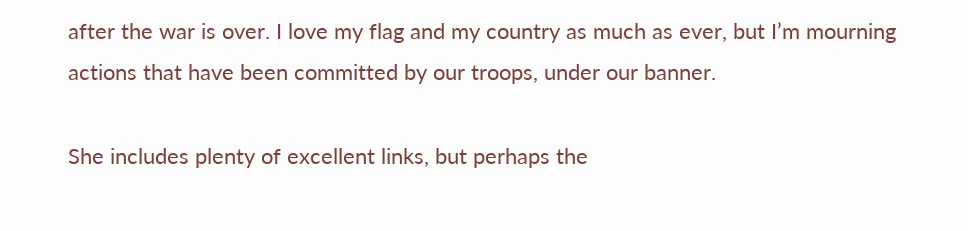after the war is over. I love my flag and my country as much as ever, but I’m mourning actions that have been committed by our troops, under our banner.

She includes plenty of excellent links, but perhaps the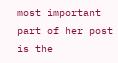most important part of her post is the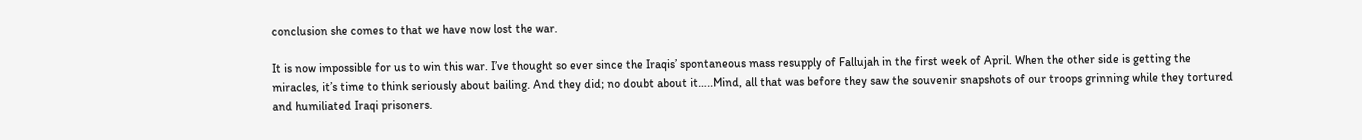conclusion she comes to that we have now lost the war.

It is now impossible for us to win this war. I’ve thought so ever since the Iraqis’ spontaneous mass resupply of Fallujah in the first week of April. When the other side is getting the miracles, it’s time to think seriously about bailing. And they did; no doubt about it…..Mind, all that was before they saw the souvenir snapshots of our troops grinning while they tortured and humiliated Iraqi prisoners.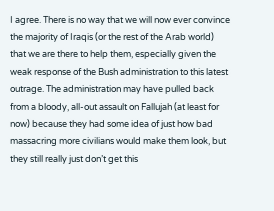I agree. There is no way that we will now ever convince the majority of Iraqis (or the rest of the Arab world) that we are there to help them, especially given the weak response of the Bush administration to this latest outrage. The administration may have pulled back from a bloody, all-out assault on Fallujah (at least for now) because they had some idea of just how bad massacring more civilians would make them look, but they still really just don’t get this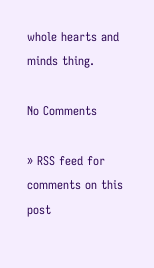whole hearts and minds thing.

No Comments

» RSS feed for comments on this post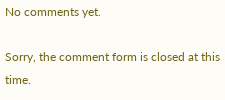No comments yet.

Sorry, the comment form is closed at this time.